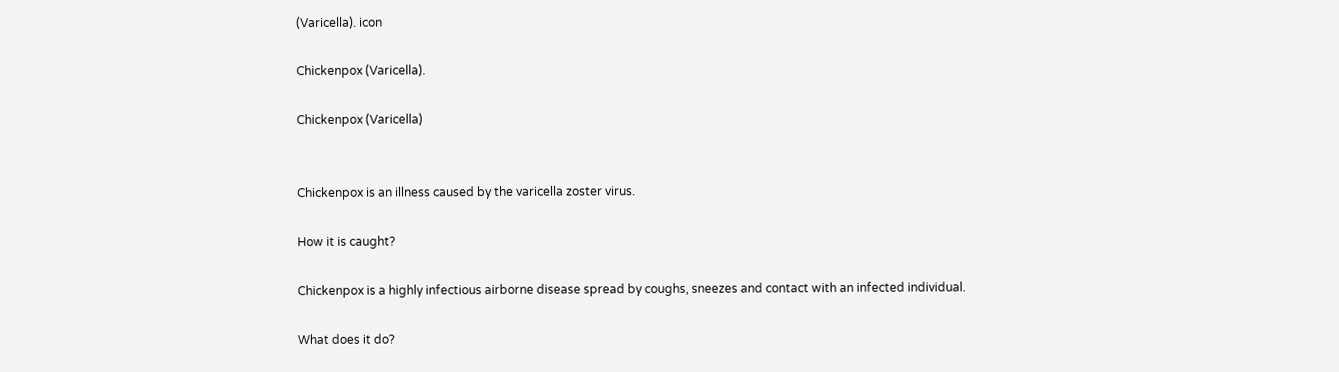(Varicella). icon

Chickenpox (Varicella).

Chickenpox (Varicella)


Chickenpox is an illness caused by the varicella zoster virus.

How it is caught?

Chickenpox is a highly infectious airborne disease spread by coughs, sneezes and contact with an infected individual.

What does it do?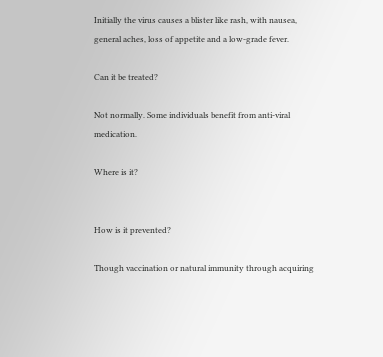Initially the virus causes a blister like rash, with nausea, general aches, loss of appetite and a low-grade fever.

Can it be treated?

Not normally. Some individuals benefit from anti-viral medication.

Where is it?


How is it prevented?

Though vaccination or natural immunity through acquiring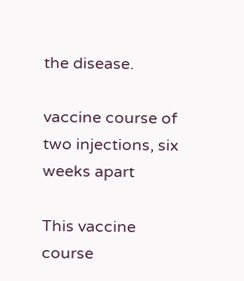the disease.

vaccine course of two injections, six weeks apart

This vaccine course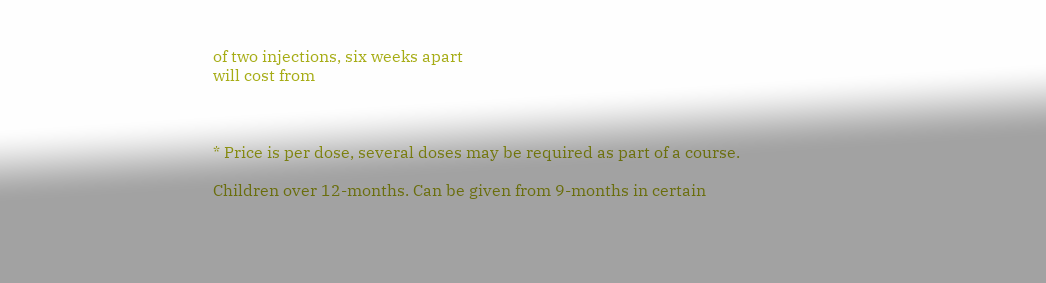of two injections, six weeks apart
will cost from



* Price is per dose, several doses may be required as part of a course.

Children over 12-months. Can be given from 9-months in certain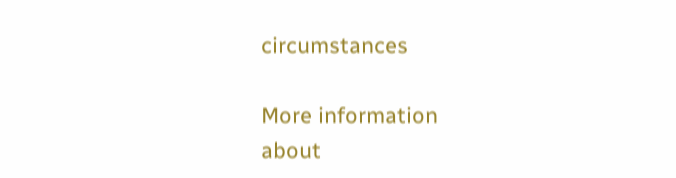circumstances

More information
about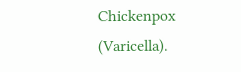Chickenpox (Varicella).